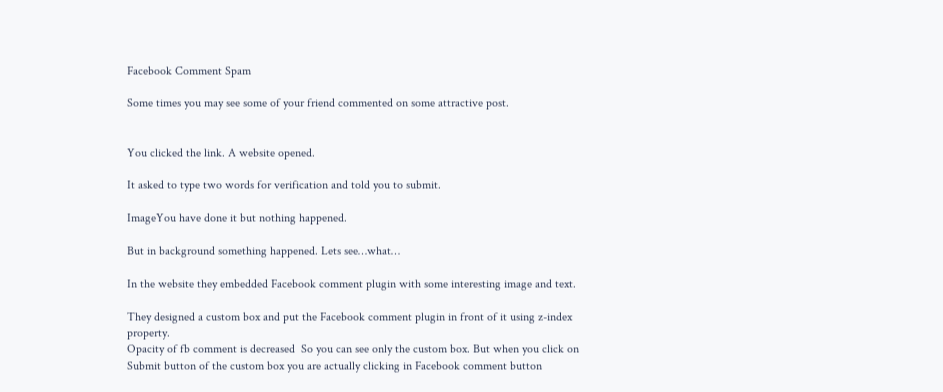Facebook Comment Spam

Some times you may see some of your friend commented on some attractive post.


You clicked the link. A website opened.

It asked to type two words for verification and told you to submit.

ImageYou have done it but nothing happened.

But in background something happened. Lets see…what…

In the website they embedded Facebook comment plugin with some interesting image and text.

They designed a custom box and put the Facebook comment plugin in front of it using z-index property.
Opacity of fb comment is decreased  So you can see only the custom box. But when you click on Submit button of the custom box you are actually clicking in Facebook comment button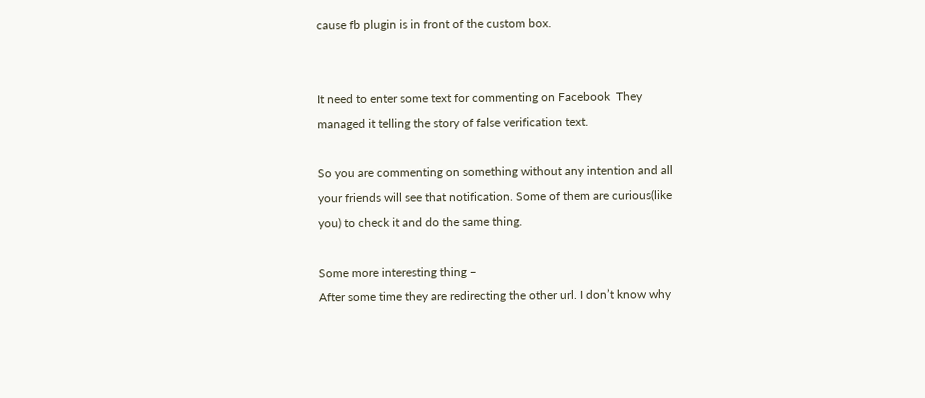cause fb plugin is in front of the custom box.


It need to enter some text for commenting on Facebook  They managed it telling the story of false verification text.

So you are commenting on something without any intention and all your friends will see that notification. Some of them are curious(like you) to check it and do the same thing.

Some more interesting thing –
After some time they are redirecting the other url. I don’t know why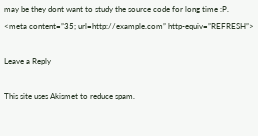may be they dont want to study the source code for long time :P.
<meta content=”35; url=http://example.com” http-equiv=”REFRESH”>

Leave a Reply

This site uses Akismet to reduce spam.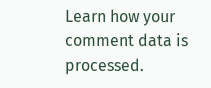Learn how your comment data is processed.